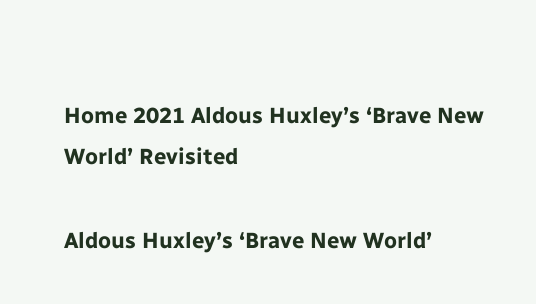Home 2021 Aldous Huxley’s ‘Brave New World’ Revisited

Aldous Huxley’s ‘Brave New World’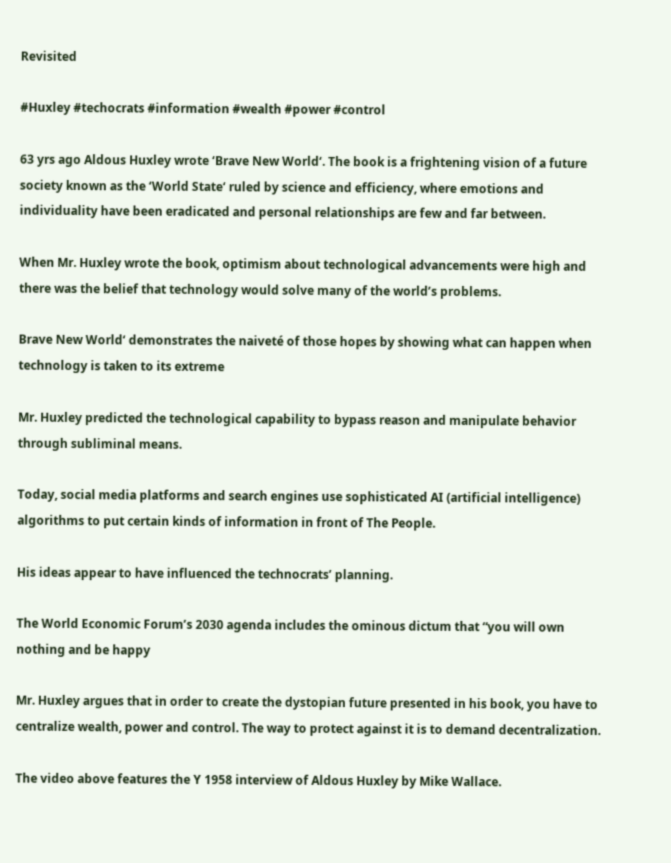Revisited

#Huxley #techocrats #information #wealth #power #control

63 yrs ago Aldous Huxley wrote ‘Brave New World‘. The book is a frightening vision of a future society known as the ‘World State‘ ruled by science and efficiency, where emotions and individuality have been eradicated and personal relationships are few and far between.

When Mr. Huxley wrote the book, optimism about technological advancements were high and there was the belief that technology would solve many of the world’s problems.

Brave New World‘ demonstrates the naiveté of those hopes by showing what can happen when technology is taken to its extreme

Mr. Huxley predicted the technological capability to bypass reason and manipulate behavior through subliminal means.

Today, social media platforms and search engines use sophisticated AI (artificial intelligence) algorithms to put certain kinds of information in front of The People.

His ideas appear to have influenced the technocrats’ planning.

The World Economic Forum’s 2030 agenda includes the ominous dictum that “you will own nothing and be happy

Mr. Huxley argues that in order to create the dystopian future presented in his book, you have to centralize wealth, power and control. The way to protect against it is to demand decentralization.

The video above features the Y 1958 interview of Aldous Huxley by Mike Wallace.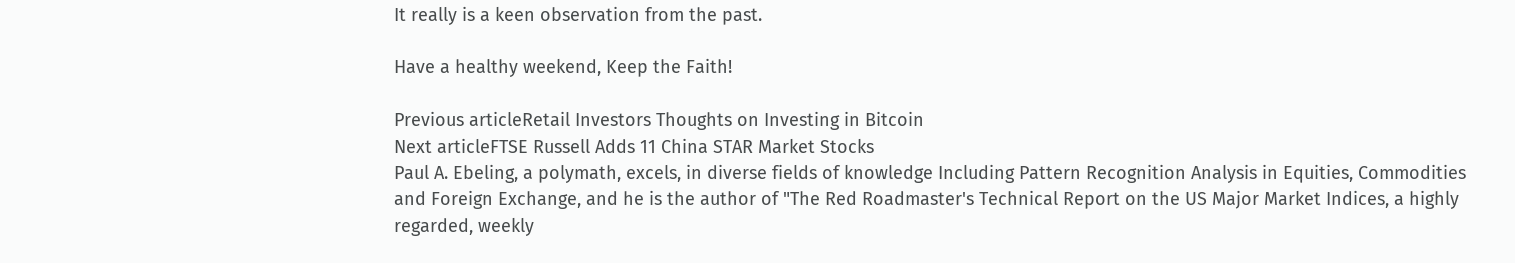It really is a keen observation from the past.

Have a healthy weekend, Keep the Faith!

Previous articleRetail Investors Thoughts on Investing in Bitcoin
Next articleFTSE Russell Adds 11 China STAR Market Stocks
Paul A. Ebeling, a polymath, excels, in diverse fields of knowledge Including Pattern Recognition Analysis in Equities, Commodities and Foreign Exchange, and he is the author of "The Red Roadmaster's Technical Report on the US Major Market Indices, a highly regarded, weekly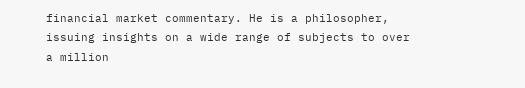financial market commentary. He is a philosopher, issuing insights on a wide range of subjects to over a million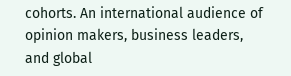cohorts. An international audience of opinion makers, business leaders, and global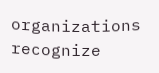organizations recognize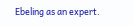Ebeling as an expert.